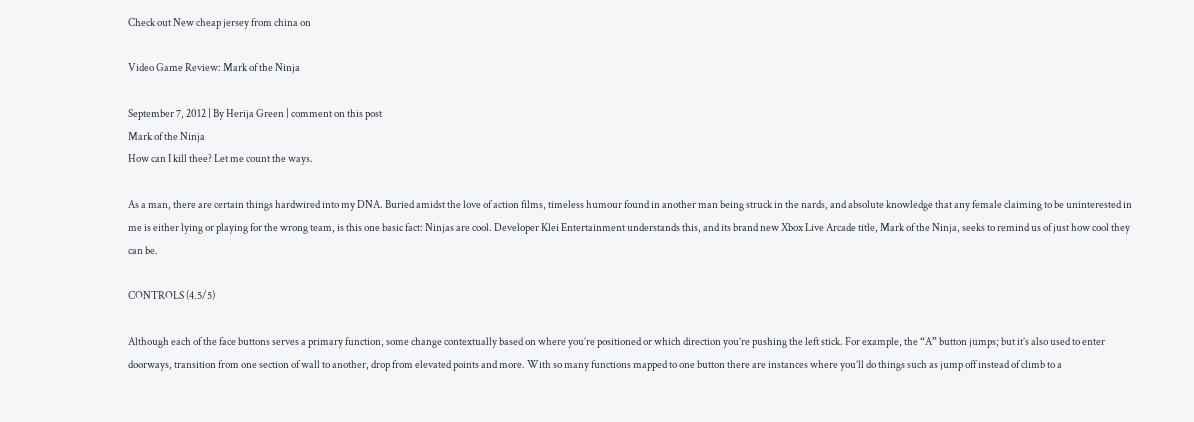Check out New cheap jersey from china on

Video Game Review: Mark of the Ninja

September 7, 2012 | By Herija Green | comment on this post
Mark of the Ninja
How can I kill thee? Let me count the ways.

As a man, there are certain things hardwired into my DNA. Buried amidst the love of action films, timeless humour found in another man being struck in the nards, and absolute knowledge that any female claiming to be uninterested in me is either lying or playing for the wrong team, is this one basic fact: Ninjas are cool. Developer Klei Entertainment understands this, and its brand new Xbox Live Arcade title, Mark of the Ninja, seeks to remind us of just how cool they can be.

CONTROLS (4.5/5)

Although each of the face buttons serves a primary function, some change contextually based on where you’re positioned or which direction you’re pushing the left stick. For example, the “A” button jumps; but it’s also used to enter doorways, transition from one section of wall to another, drop from elevated points and more. With so many functions mapped to one button there are instances where you’ll do things such as jump off instead of climb to a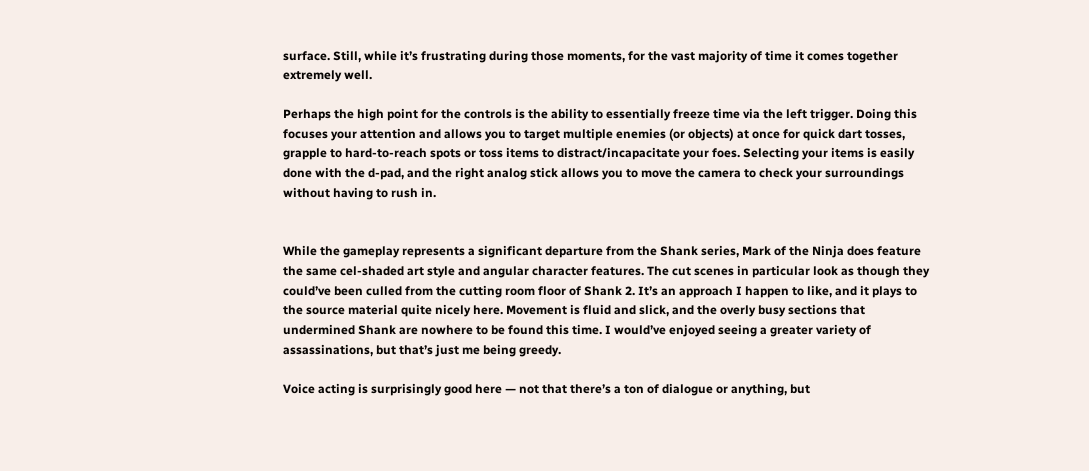surface. Still, while it’s frustrating during those moments, for the vast majority of time it comes together extremely well.

Perhaps the high point for the controls is the ability to essentially freeze time via the left trigger. Doing this focuses your attention and allows you to target multiple enemies (or objects) at once for quick dart tosses, grapple to hard-to-reach spots or toss items to distract/incapacitate your foes. Selecting your items is easily done with the d-pad, and the right analog stick allows you to move the camera to check your surroundings without having to rush in.


While the gameplay represents a significant departure from the Shank series, Mark of the Ninja does feature the same cel-shaded art style and angular character features. The cut scenes in particular look as though they could’ve been culled from the cutting room floor of Shank 2. It’s an approach I happen to like, and it plays to the source material quite nicely here. Movement is fluid and slick, and the overly busy sections that undermined Shank are nowhere to be found this time. I would’ve enjoyed seeing a greater variety of assassinations, but that’s just me being greedy.

Voice acting is surprisingly good here — not that there’s a ton of dialogue or anything, but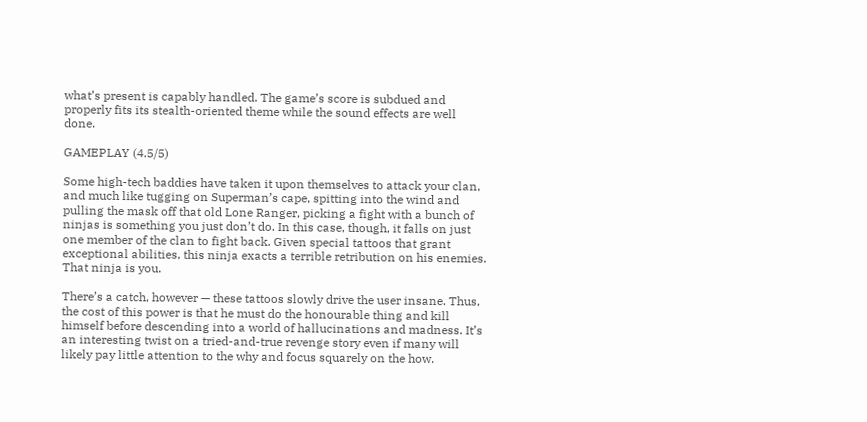what’s present is capably handled. The game’s score is subdued and properly fits its stealth-oriented theme while the sound effects are well done.

GAMEPLAY (4.5/5)

Some high-tech baddies have taken it upon themselves to attack your clan, and much like tugging on Superman’s cape, spitting into the wind and pulling the mask off that old Lone Ranger, picking a fight with a bunch of ninjas is something you just don’t do. In this case, though, it falls on just one member of the clan to fight back. Given special tattoos that grant exceptional abilities, this ninja exacts a terrible retribution on his enemies. That ninja is you.

There’s a catch, however — these tattoos slowly drive the user insane. Thus, the cost of this power is that he must do the honourable thing and kill himself before descending into a world of hallucinations and madness. It’s an interesting twist on a tried-and-true revenge story even if many will likely pay little attention to the why and focus squarely on the how.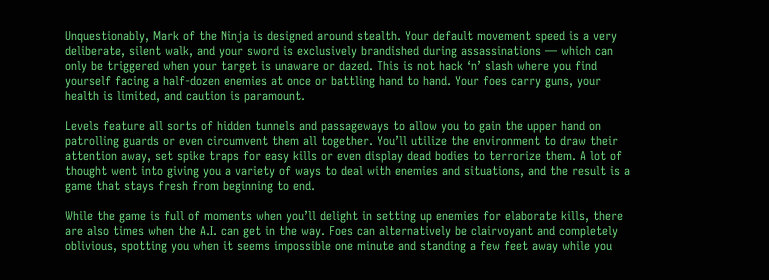Unquestionably, Mark of the Ninja is designed around stealth. Your default movement speed is a very deliberate, silent walk, and your sword is exclusively brandished during assassinations — which can only be triggered when your target is unaware or dazed. This is not hack ‘n’ slash where you find yourself facing a half-dozen enemies at once or battling hand to hand. Your foes carry guns, your health is limited, and caution is paramount.

Levels feature all sorts of hidden tunnels and passageways to allow you to gain the upper hand on patrolling guards or even circumvent them all together. You’ll utilize the environment to draw their attention away, set spike traps for easy kills or even display dead bodies to terrorize them. A lot of thought went into giving you a variety of ways to deal with enemies and situations, and the result is a game that stays fresh from beginning to end.

While the game is full of moments when you’ll delight in setting up enemies for elaborate kills, there are also times when the A.I. can get in the way. Foes can alternatively be clairvoyant and completely oblivious, spotting you when it seems impossible one minute and standing a few feet away while you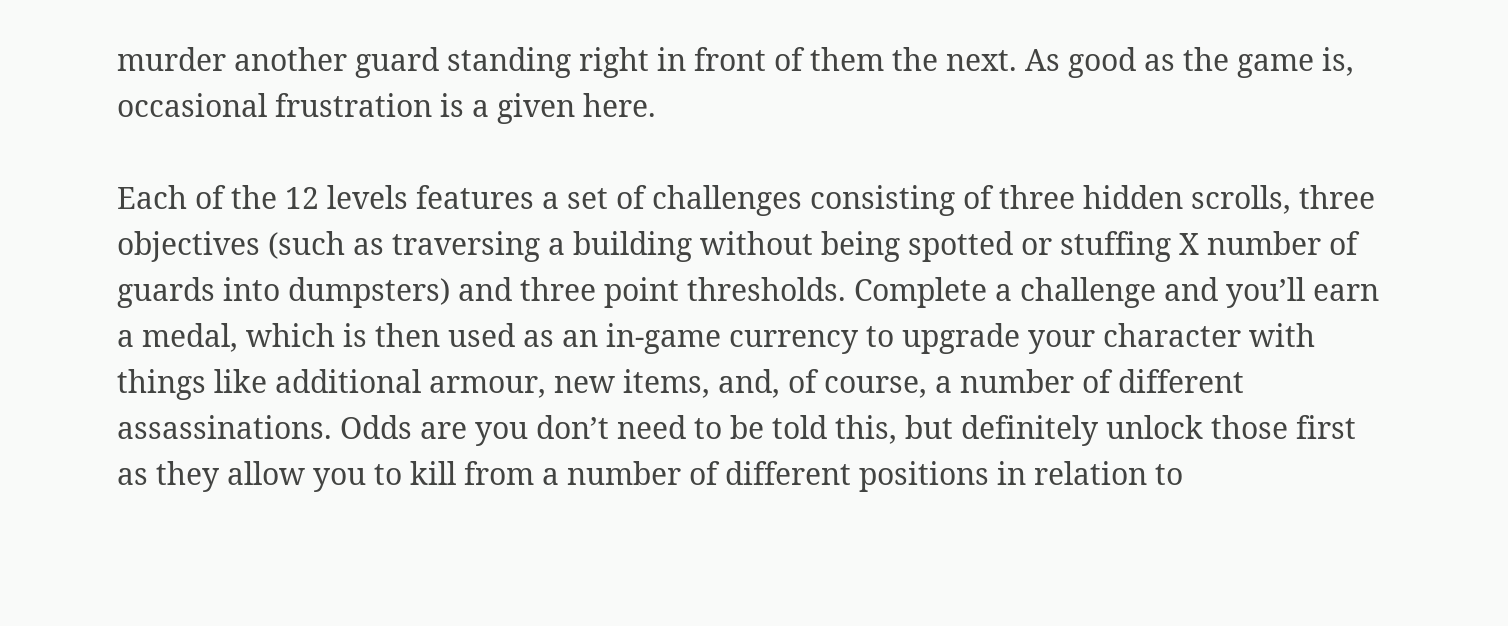murder another guard standing right in front of them the next. As good as the game is, occasional frustration is a given here.

Each of the 12 levels features a set of challenges consisting of three hidden scrolls, three objectives (such as traversing a building without being spotted or stuffing X number of guards into dumpsters) and three point thresholds. Complete a challenge and you’ll earn a medal, which is then used as an in-game currency to upgrade your character with things like additional armour, new items, and, of course, a number of different assassinations. Odds are you don’t need to be told this, but definitely unlock those first as they allow you to kill from a number of different positions in relation to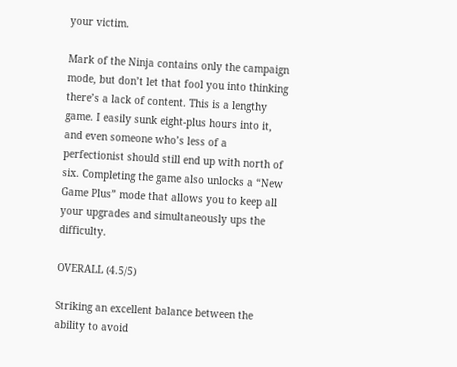your victim.

Mark of the Ninja contains only the campaign mode, but don’t let that fool you into thinking there’s a lack of content. This is a lengthy game. I easily sunk eight-plus hours into it, and even someone who’s less of a perfectionist should still end up with north of six. Completing the game also unlocks a “New Game Plus” mode that allows you to keep all your upgrades and simultaneously ups the difficulty.

OVERALL (4.5/5)

Striking an excellent balance between the ability to avoid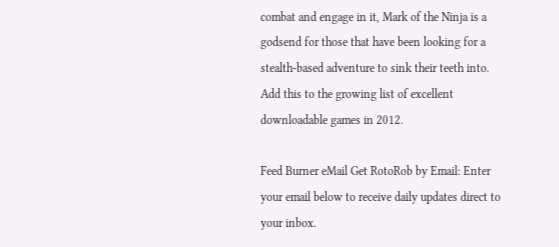combat and engage in it, Mark of the Ninja is a godsend for those that have been looking for a stealth-based adventure to sink their teeth into. Add this to the growing list of excellent downloadable games in 2012.

Feed Burner eMail Get RotoRob by Email: Enter your email below to receive daily updates direct to your inbox.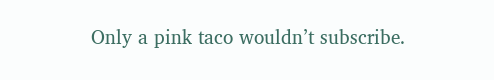Only a pink taco wouldn’t subscribe.